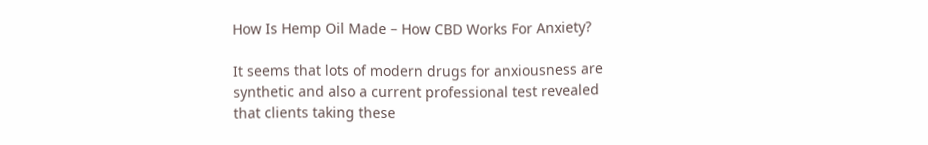How Is Hemp Oil Made – How CBD Works For Anxiety?

It seems that lots of modern drugs for anxiousness are synthetic and also a current professional test revealed that clients taking these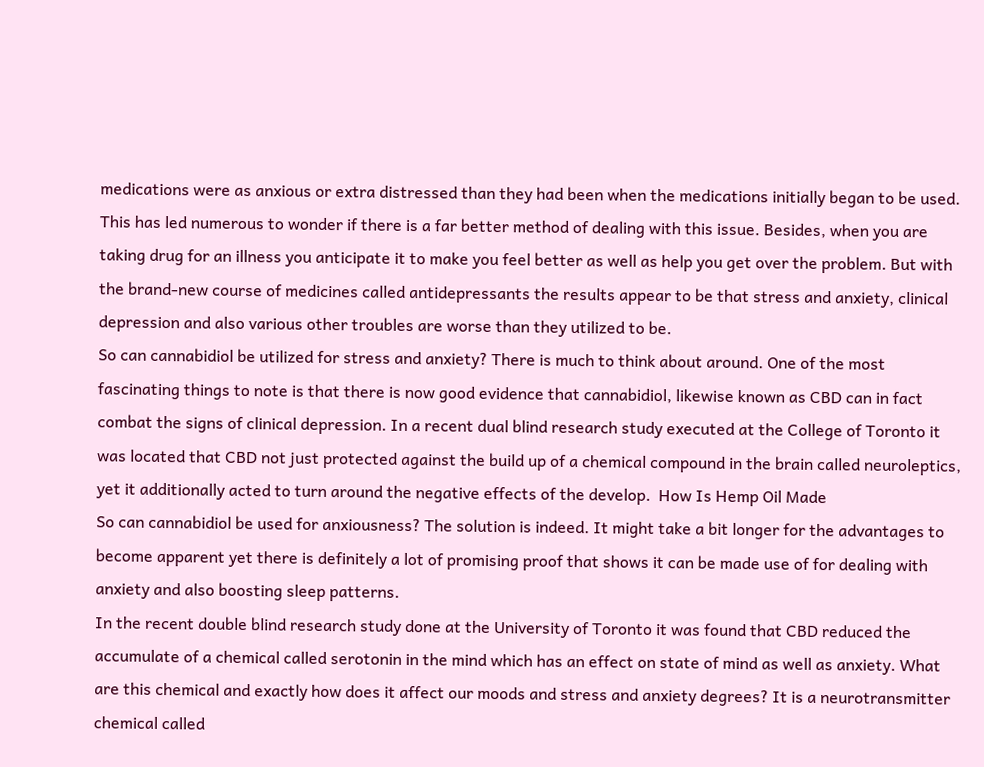medications were as anxious or extra distressed than they had been when the medications initially began to be used. This has led numerous to wonder if there is a far better method of dealing with this issue. Besides, when you are taking drug for an illness you anticipate it to make you feel better as well as help you get over the problem. But with the brand-new course of medicines called antidepressants the results appear to be that stress and anxiety, clinical depression and also various other troubles are worse than they utilized to be.
So can cannabidiol be utilized for stress and anxiety? There is much to think about around. One of the most fascinating things to note is that there is now good evidence that cannabidiol, likewise known as CBD can in fact combat the signs of clinical depression. In a recent dual blind research study executed at the College of Toronto it was located that CBD not just protected against the build up of a chemical compound in the brain called neuroleptics, yet it additionally acted to turn around the negative effects of the develop.  How Is Hemp Oil Made
So can cannabidiol be used for anxiousness? The solution is indeed. It might take a bit longer for the advantages to become apparent yet there is definitely a lot of promising proof that shows it can be made use of for dealing with anxiety and also boosting sleep patterns.
In the recent double blind research study done at the University of Toronto it was found that CBD reduced the accumulate of a chemical called serotonin in the mind which has an effect on state of mind as well as anxiety. What are this chemical and exactly how does it affect our moods and stress and anxiety degrees? It is a neurotransmitter chemical called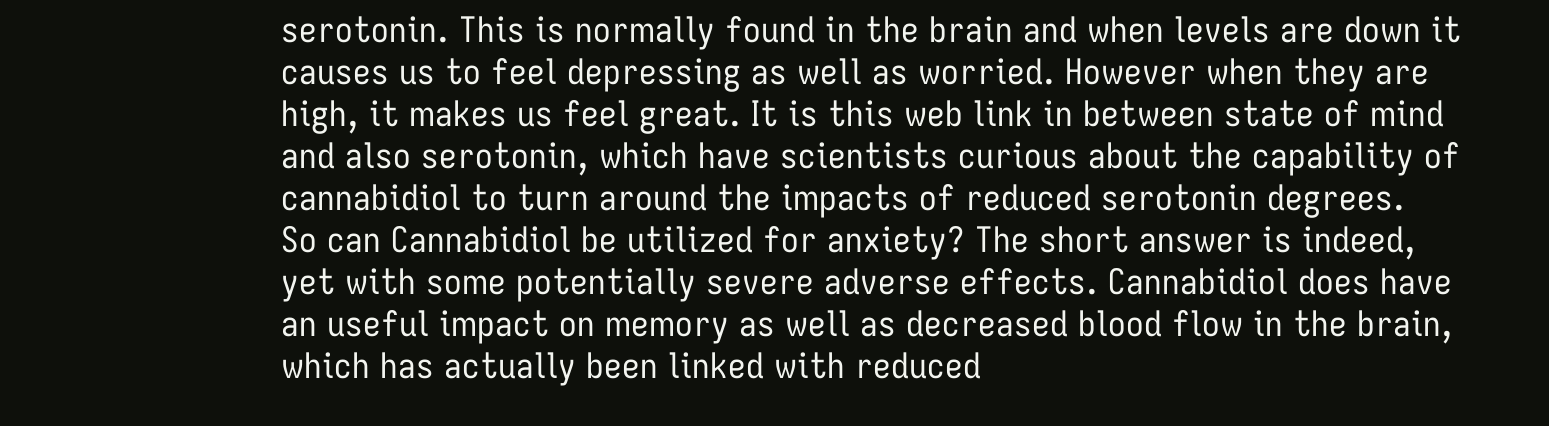serotonin. This is normally found in the brain and when levels are down it causes us to feel depressing as well as worried. However when they are high, it makes us feel great. It is this web link in between state of mind and also serotonin, which have scientists curious about the capability of cannabidiol to turn around the impacts of reduced serotonin degrees.
So can Cannabidiol be utilized for anxiety? The short answer is indeed, yet with some potentially severe adverse effects. Cannabidiol does have an useful impact on memory as well as decreased blood flow in the brain, which has actually been linked with reduced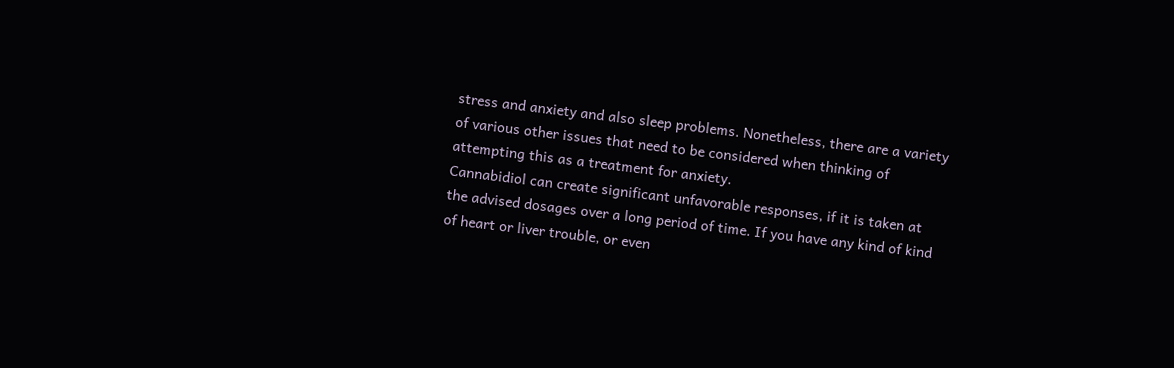stress and anxiety and also sleep problems. Nonetheless, there are a variety of various other issues that need to be considered when thinking of attempting this as a treatment for anxiety.
Cannabidiol can create significant unfavorable responses, if it is taken at the advised dosages over a long period of time. If you have any kind of kind of heart or liver trouble, or even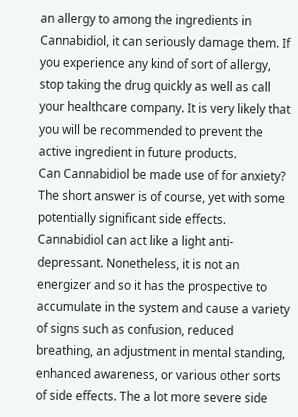an allergy to among the ingredients in Cannabidiol, it can seriously damage them. If you experience any kind of sort of allergy, stop taking the drug quickly as well as call your healthcare company. It is very likely that you will be recommended to prevent the active ingredient in future products.
Can Cannabidiol be made use of for anxiety? The short answer is of course, yet with some potentially significant side effects. Cannabidiol can act like a light anti-depressant. Nonetheless, it is not an energizer and so it has the prospective to accumulate in the system and cause a variety of signs such as confusion, reduced breathing, an adjustment in mental standing, enhanced awareness, or various other sorts of side effects. The a lot more severe side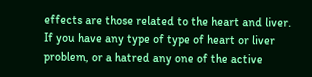effects are those related to the heart and liver. If you have any type of type of heart or liver problem, or a hatred any one of the active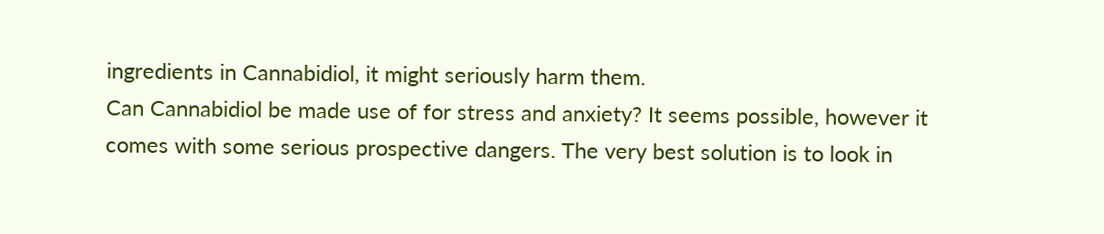ingredients in Cannabidiol, it might seriously harm them.
Can Cannabidiol be made use of for stress and anxiety? It seems possible, however it comes with some serious prospective dangers. The very best solution is to look in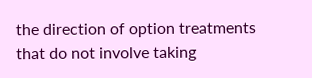the direction of option treatments that do not involve taking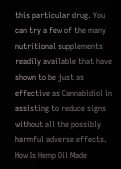this particular drug. You can try a few of the many nutritional supplements readily available that have shown to be just as effective as Cannabidiol in assisting to reduce signs without all the possibly harmful adverse effects. How Is Hemp Oil Made